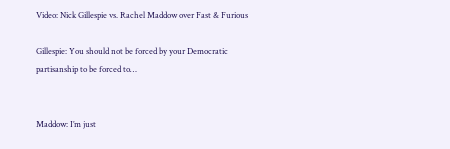Video: Nick Gillespie vs. Rachel Maddow over Fast & Furious

Gillespie: You should not be forced by your Democratic partisanship to be forced to…


Maddow: I’m just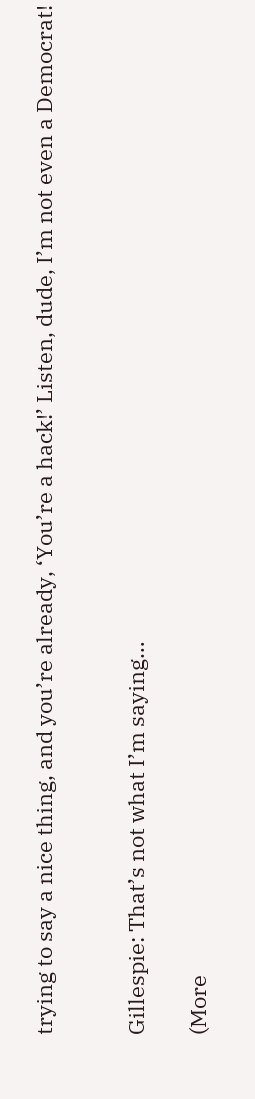trying to say a nice thing, and you’re already, ‘You’re a hack!’ Listen, dude, I’m not even a Democrat!


Gillespie: That’s not what I’m saying…

(More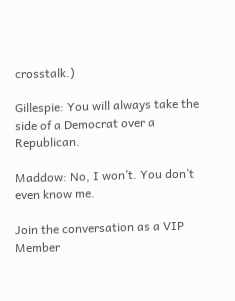crosstalk.)

Gillespie: You will always take the side of a Democrat over a Republican.

Maddow: No, I won’t. You don’t even know me.

Join the conversation as a VIP Member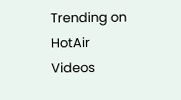Trending on HotAir Videos